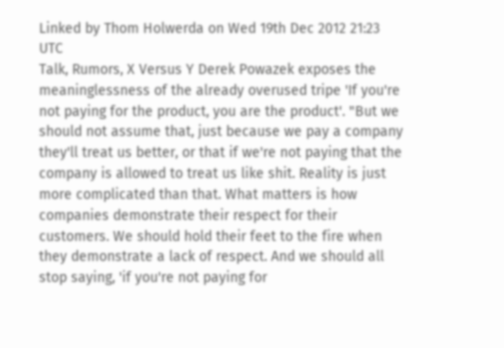Linked by Thom Holwerda on Wed 19th Dec 2012 21:23 UTC
Talk, Rumors, X Versus Y Derek Powazek exposes the meaninglessness of the already overused tripe 'If you're not paying for the product, you are the product'. "But we should not assume that, just because we pay a company they'll treat us better, or that if we're not paying that the company is allowed to treat us like shit. Reality is just more complicated than that. What matters is how companies demonstrate their respect for their customers. We should hold their feet to the fire when they demonstrate a lack of respect. And we should all stop saying, 'if you're not paying for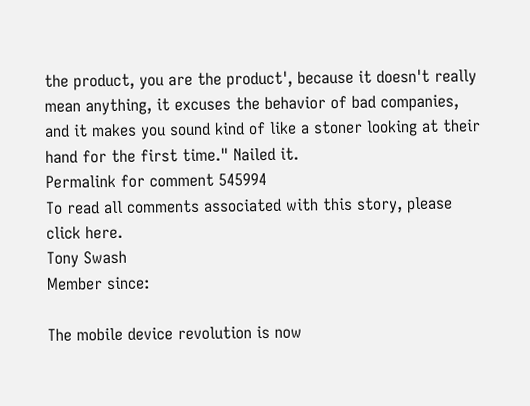the product, you are the product', because it doesn't really mean anything, it excuses the behavior of bad companies, and it makes you sound kind of like a stoner looking at their hand for the first time." Nailed it.
Permalink for comment 545994
To read all comments associated with this story, please click here.
Tony Swash
Member since:

The mobile device revolution is now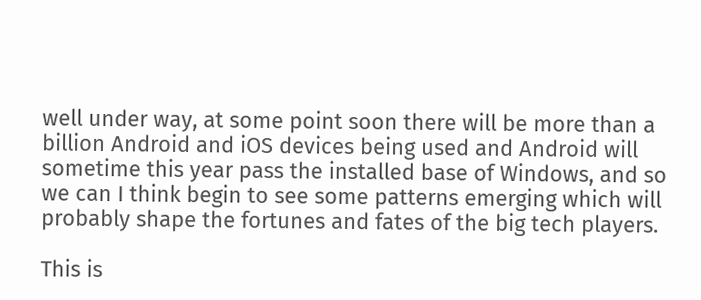well under way, at some point soon there will be more than a billion Android and iOS devices being used and Android will sometime this year pass the installed base of Windows, and so we can I think begin to see some patterns emerging which will probably shape the fortunes and fates of the big tech players.

This is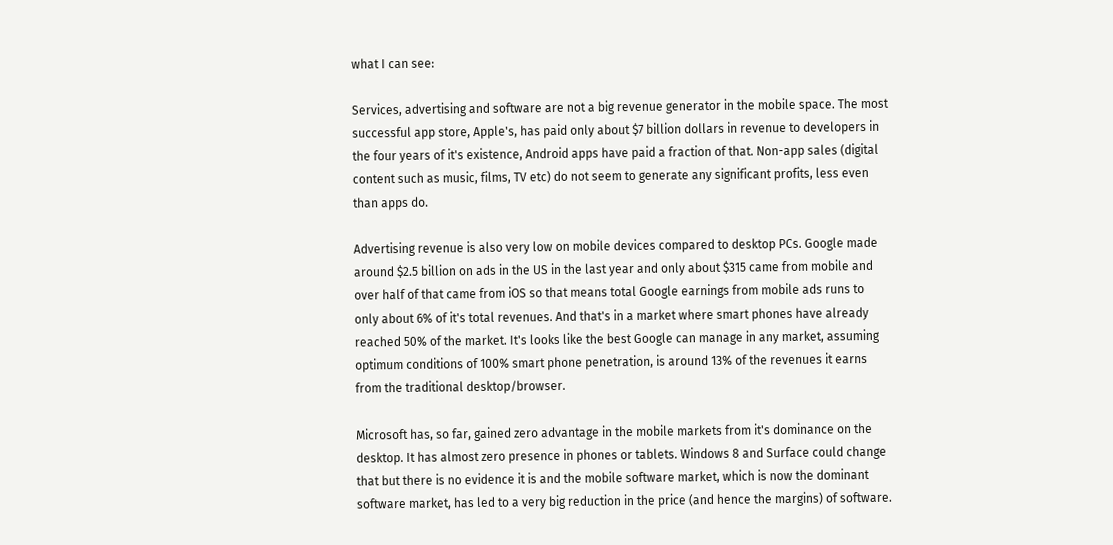what I can see:

Services, advertising and software are not a big revenue generator in the mobile space. The most successful app store, Apple's, has paid only about $7 billion dollars in revenue to developers in the four years of it's existence, Android apps have paid a fraction of that. Non-app sales (digital content such as music, films, TV etc) do not seem to generate any significant profits, less even than apps do.

Advertising revenue is also very low on mobile devices compared to desktop PCs. Google made around $2.5 billion on ads in the US in the last year and only about $315 came from mobile and over half of that came from iOS so that means total Google earnings from mobile ads runs to only about 6% of it's total revenues. And that's in a market where smart phones have already reached 50% of the market. It's looks like the best Google can manage in any market, assuming optimum conditions of 100% smart phone penetration, is around 13% of the revenues it earns from the traditional desktop/browser.

Microsoft has, so far, gained zero advantage in the mobile markets from it's dominance on the desktop. It has almost zero presence in phones or tablets. Windows 8 and Surface could change that but there is no evidence it is and the mobile software market, which is now the dominant software market, has led to a very big reduction in the price (and hence the margins) of software.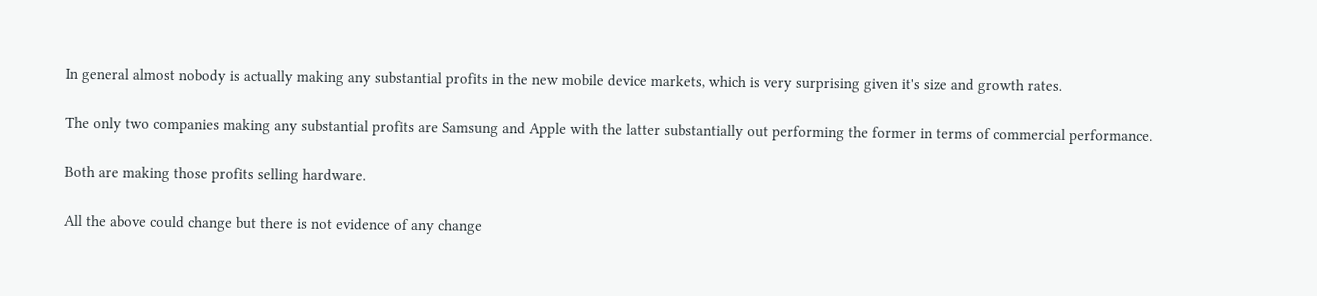In general almost nobody is actually making any substantial profits in the new mobile device markets, which is very surprising given it's size and growth rates.

The only two companies making any substantial profits are Samsung and Apple with the latter substantially out performing the former in terms of commercial performance.

Both are making those profits selling hardware.

All the above could change but there is not evidence of any change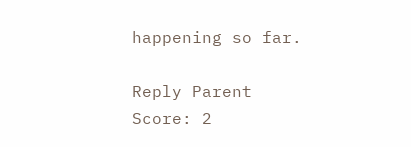happening so far.

Reply Parent Score: 2